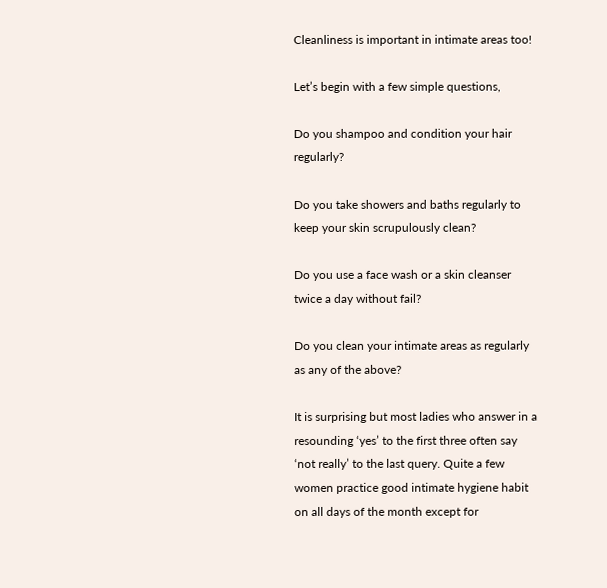Cleanliness is important in intimate areas too!

Let’s begin with a few simple questions,

Do you shampoo and condition your hair regularly?

Do you take showers and baths regularly to keep your skin scrupulously clean?

Do you use a face wash or a skin cleanser twice a day without fail?

Do you clean your intimate areas as regularly as any of the above?

It is surprising but most ladies who answer in a resounding ‘yes’ to the first three often say ‘not really’ to the last query. Quite a few women practice good intimate hygiene habit on all days of the month except for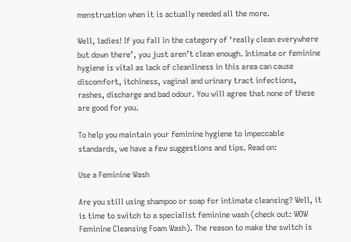menstruation when it is actually needed all the more.

Well, ladies! If you fall in the category of ‘really clean everywhere but down there’, you just aren’t clean enough. Intimate or feminine hygiene is vital as lack of cleanliness in this area can cause discomfort, itchiness, vaginal and urinary tract infections, rashes, discharge and bad odour. You will agree that none of these are good for you.

To help you maintain your feminine hygiene to impeccable standards, we have a few suggestions and tips. Read on:

Use a Feminine Wash

Are you still using shampoo or soap for intimate cleansing? Well, it is time to switch to a specialist feminine wash (check out: WOW Feminine Cleansing Foam Wash). The reason to make the switch is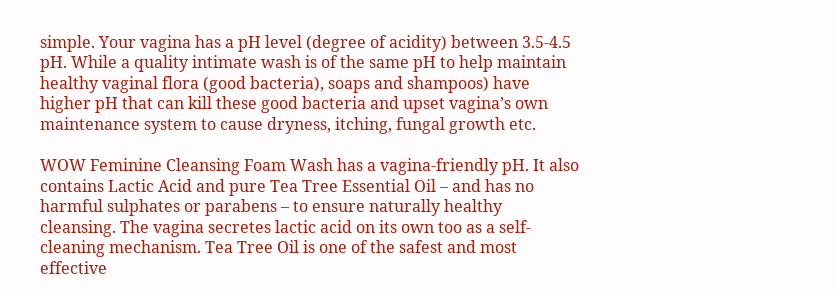simple. Your vagina has a pH level (degree of acidity) between 3.5-4.5 pH. While a quality intimate wash is of the same pH to help maintain healthy vaginal flora (good bacteria), soaps and shampoos) have higher pH that can kill these good bacteria and upset vagina’s own maintenance system to cause dryness, itching, fungal growth etc.

WOW Feminine Cleansing Foam Wash has a vagina-friendly pH. It also contains Lactic Acid and pure Tea Tree Essential Oil – and has no harmful sulphates or parabens – to ensure naturally healthy cleansing. The vagina secretes lactic acid on its own too as a self-cleaning mechanism. Tea Tree Oil is one of the safest and most effective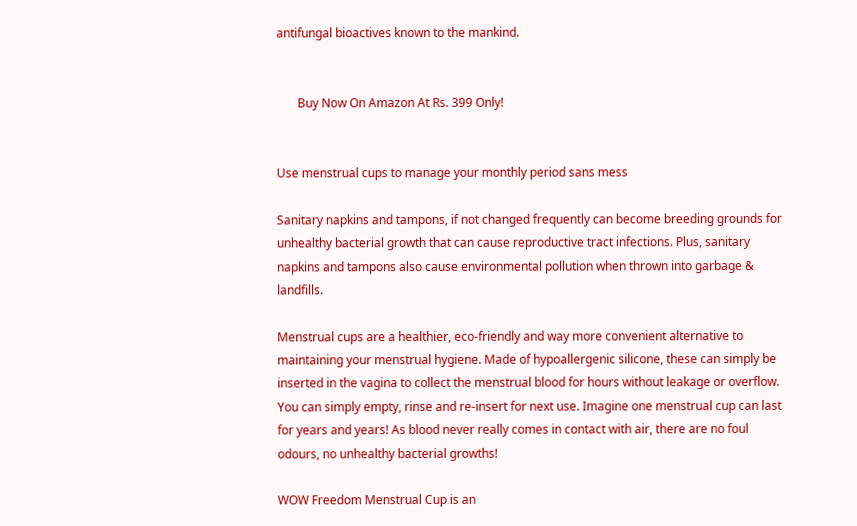antifungal bioactives known to the mankind.


       Buy Now On Amazon At Rs. 399 Only!


Use menstrual cups to manage your monthly period sans mess

Sanitary napkins and tampons, if not changed frequently can become breeding grounds for unhealthy bacterial growth that can cause reproductive tract infections. Plus, sanitary napkins and tampons also cause environmental pollution when thrown into garbage & landfills.

Menstrual cups are a healthier, eco-friendly and way more convenient alternative to maintaining your menstrual hygiene. Made of hypoallergenic silicone, these can simply be inserted in the vagina to collect the menstrual blood for hours without leakage or overflow. You can simply empty, rinse and re-insert for next use. Imagine one menstrual cup can last for years and years! As blood never really comes in contact with air, there are no foul odours, no unhealthy bacterial growths!

WOW Freedom Menstrual Cup is an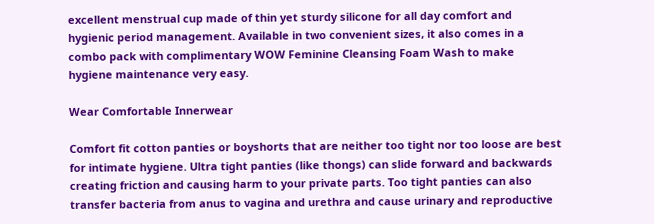excellent menstrual cup made of thin yet sturdy silicone for all day comfort and hygienic period management. Available in two convenient sizes, it also comes in a combo pack with complimentary WOW Feminine Cleansing Foam Wash to make hygiene maintenance very easy.

Wear Comfortable Innerwear

Comfort fit cotton panties or boyshorts that are neither too tight nor too loose are best for intimate hygiene. Ultra tight panties (like thongs) can slide forward and backwards creating friction and causing harm to your private parts. Too tight panties can also transfer bacteria from anus to vagina and urethra and cause urinary and reproductive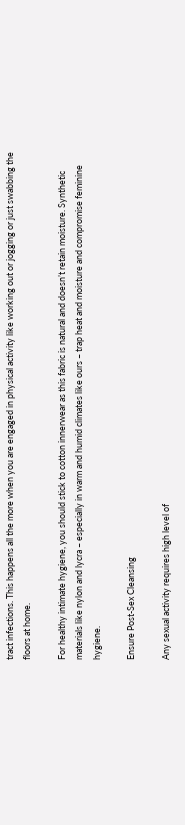tract infections. This happens all the more when you are engaged in physical activity like working out or jogging or just swabbing the floors at home.

For healthy intimate hygiene, you should stick to cotton innerwear as this fabric is natural and doesn’t retain moisture. Synthetic materials like nylon and lycra – especially in warm and humid climates like ours – trap heat and moisture and compromise feminine hygiene.

Ensure Post-Sex Cleansing

Any sexual activity requires high level of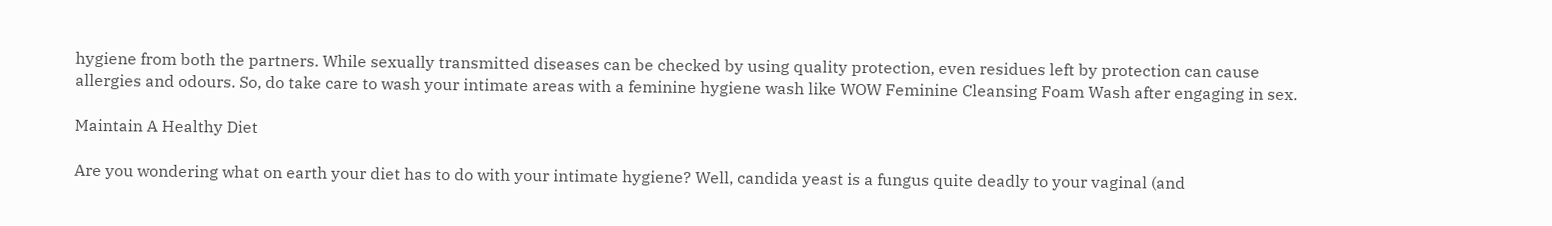hygiene from both the partners. While sexually transmitted diseases can be checked by using quality protection, even residues left by protection can cause allergies and odours. So, do take care to wash your intimate areas with a feminine hygiene wash like WOW Feminine Cleansing Foam Wash after engaging in sex.

Maintain A Healthy Diet

Are you wondering what on earth your diet has to do with your intimate hygiene? Well, candida yeast is a fungus quite deadly to your vaginal (and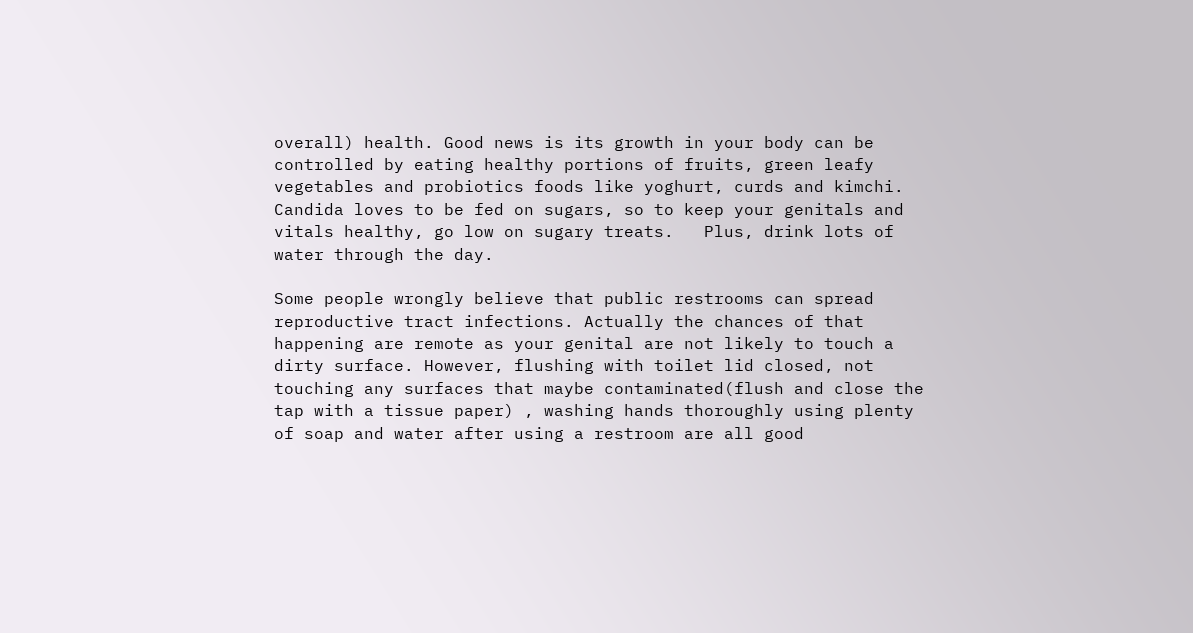overall) health. Good news is its growth in your body can be controlled by eating healthy portions of fruits, green leafy vegetables and probiotics foods like yoghurt, curds and kimchi. Candida loves to be fed on sugars, so to keep your genitals and vitals healthy, go low on sugary treats.   Plus, drink lots of water through the day.

Some people wrongly believe that public restrooms can spread reproductive tract infections. Actually the chances of that happening are remote as your genital are not likely to touch a dirty surface. However, flushing with toilet lid closed, not touching any surfaces that maybe contaminated(flush and close the tap with a tissue paper) , washing hands thoroughly using plenty of soap and water after using a restroom are all good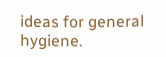ideas for general hygiene.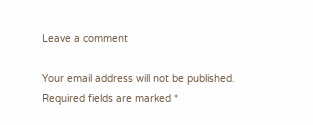Leave a comment

Your email address will not be published. Required fields are marked *